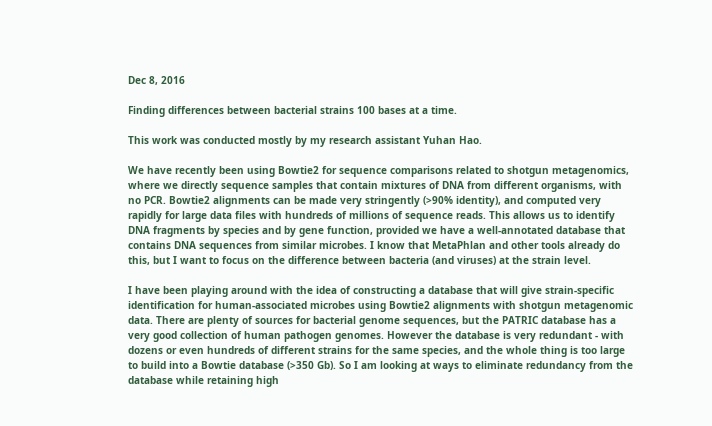Dec 8, 2016

Finding differences between bacterial strains 100 bases at a time.

This work was conducted mostly by my research assistant Yuhan Hao.

We have recently been using Bowtie2 for sequence comparisons related to shotgun metagenomics, where we directly sequence samples that contain mixtures of DNA from different organisms, with no PCR. Bowtie2 alignments can be made very stringently (>90% identity), and computed very rapidly for large data files with hundreds of millions of sequence reads. This allows us to identify DNA fragments by species and by gene function, provided we have a well-annotated database that contains DNA sequences from similar microbes. I know that MetaPhlan and other tools already do this, but I want to focus on the difference between bacteria (and viruses) at the strain level.

I have been playing around with the idea of constructing a database that will give strain-specific identification for human-associated microbes using Bowtie2 alignments with shotgun metagenomic data. There are plenty of sources for bacterial genome sequences, but the PATRIC database has a very good collection of human pathogen genomes. However the database is very redundant - with dozens or even hundreds of different strains for the same species, and the whole thing is too large to build into a Bowtie database (>350 Gb). So I am looking at ways to eliminate redundancy from the database while retaining high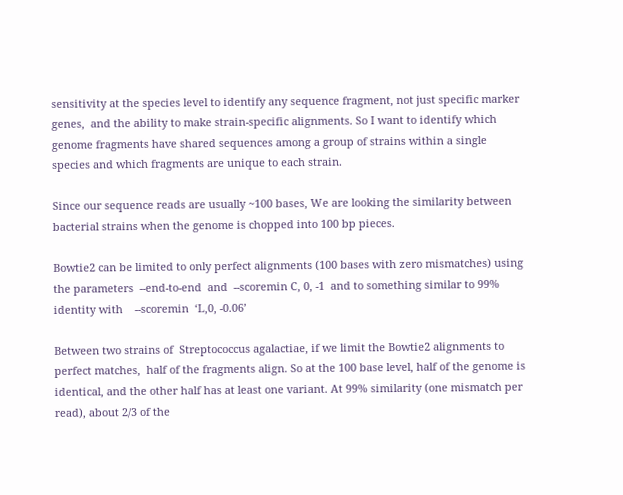sensitivity at the species level to identify any sequence fragment, not just specific marker genes,  and the ability to make strain-specific alignments. So I want to identify which genome fragments have shared sequences among a group of strains within a single species and which fragments are unique to each strain.

Since our sequence reads are usually ~100 bases, We are looking the similarity between bacterial strains when the genome is chopped into 100 bp pieces.

Bowtie2 can be limited to only perfect alignments (100 bases with zero mismatches) using the parameters  --end-to-end  and  --scoremin C, 0, -1  and to something similar to 99% identity with    --scoremin  ‘L,0, -0.06’

Between two strains of  Streptococcus agalactiae, if we limit the Bowtie2 alignments to perfect matches,  half of the fragments align. So at the 100 base level, half of the genome is identical, and the other half has at least one variant. At 99% similarity (one mismatch per read), about 2/3 of the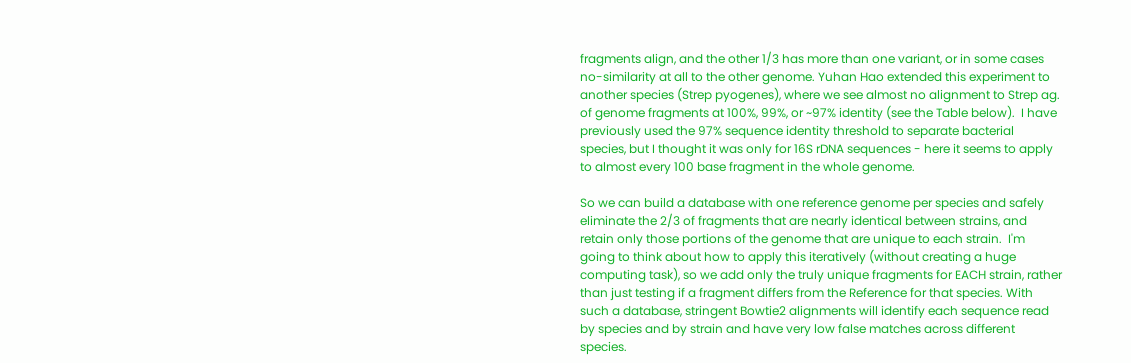fragments align, and the other 1/3 has more than one variant, or in some cases no-similarity at all to the other genome. Yuhan Hao extended this experiment to another species (Strep pyogenes), where we see almost no alignment to Strep ag.  of genome fragments at 100%, 99%, or ~97% identity (see the Table below).  I have previously used the 97% sequence identity threshold to separate bacterial species, but I thought it was only for 16S rDNA sequences - here it seems to apply to almost every 100 base fragment in the whole genome.

So we can build a database with one reference genome per species and safely eliminate the 2/3 of fragments that are nearly identical between strains, and retain only those portions of the genome that are unique to each strain.  I'm going to think about how to apply this iteratively (without creating a huge computing task), so we add only the truly unique fragments for EACH strain, rather than just testing if a fragment differs from the Reference for that species. With such a database, stringent Bowtie2 alignments will identify each sequence read by species and by strain and have very low false matches across different species.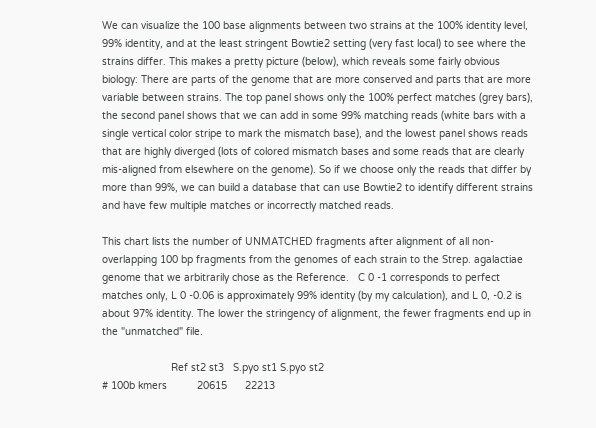We can visualize the 100 base alignments between two strains at the 100% identity level, 99% identity, and at the least stringent Bowtie2 setting (very fast local) to see where the strains differ. This makes a pretty picture (below), which reveals some fairly obvious biology: There are parts of the genome that are more conserved and parts that are more variable between strains. The top panel shows only the 100% perfect matches (grey bars), the second panel shows that we can add in some 99% matching reads (white bars with a single vertical color stripe to mark the mismatch base), and the lowest panel shows reads that are highly diverged (lots of colored mismatch bases and some reads that are clearly mis-aligned from elsewhere on the genome). So if we choose only the reads that differ by more than 99%, we can build a database that can use Bowtie2 to identify different strains and have few multiple matches or incorrectly matched reads.

This chart lists the number of UNMATCHED fragments after alignment of all non-overlapping 100 bp fragments from the genomes of each strain to the Strep. agalactiae genome that we arbitrarily chose as the Reference.   C 0 -1 corresponds to perfect matches only, L 0 -0.06 is approximately 99% identity (by my calculation), and L 0, -0.2 is about 97% identity. The lower the stringency of alignment, the fewer fragments end up in the "unmatched" file.

                       Ref st2 st3   S.pyo st1 S.pyo st2
# 100b kmers          20615      22213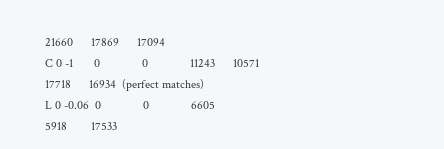21660      17869      17094
C 0 -1       0              0              11243      10571      17718      16934  (perfect matches)
L 0 -0.06  0              0              6605        5918        17533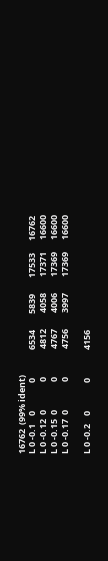16762  (99% ident)
L 0 -0.1    0              0              6534        5839        17533      16762
L 0 -0.12  0              0              4812        4058        17371      16600
L 0 -0.15  0              0              4767        4006        17369      16600
L 0 -0.17  0              0              4756        3997        17369      16600

L 0 -0.2    0              0              4156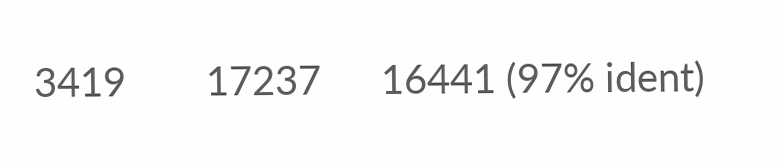3419        17237      16441 (97% ident)